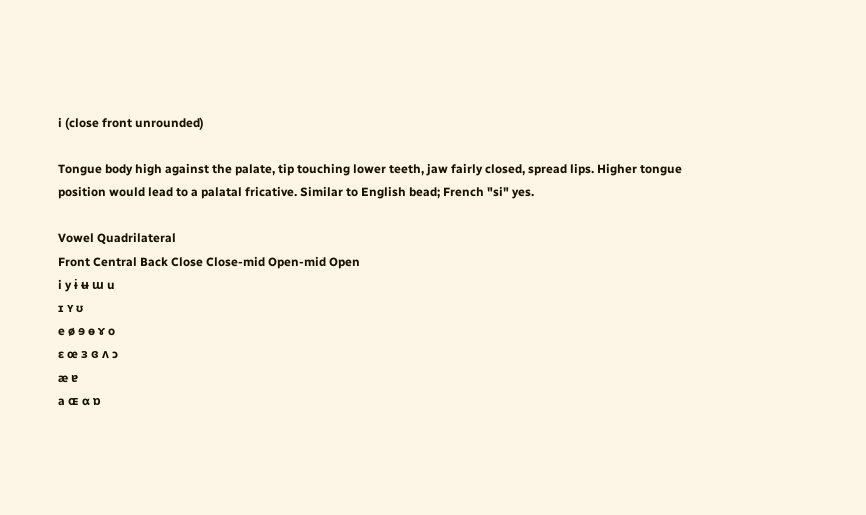i (close front unrounded)

Tongue body high against the palate, tip touching lower teeth, jaw fairly closed, spread lips. Higher tongue position would lead to a palatal fricative. Similar to English bead; French "si" yes.

Vowel Quadrilateral
Front Central Back Close Close-mid Open-mid Open
i y ɨ ʉ ɯ u
ɪ ʏ ʊ
e ø ɘ ɵ ɤ o
ɛ œ ɜ ɞ ʌ ɔ
æ ɐ
a ɶ ɑ ɒ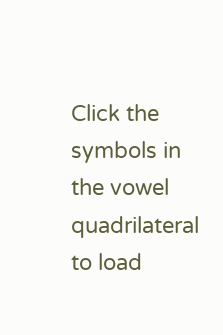Click the symbols in the vowel quadrilateral to load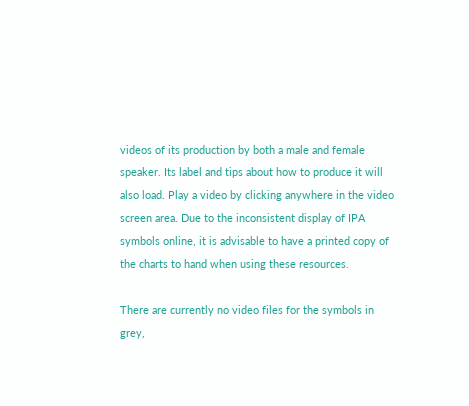videos of its production by both a male and female speaker. Its label and tips about how to produce it will also load. Play a video by clicking anywhere in the video screen area. Due to the inconsistent display of IPA symbols online, it is advisable to have a printed copy of the charts to hand when using these resources.

There are currently no video files for the symbols in grey,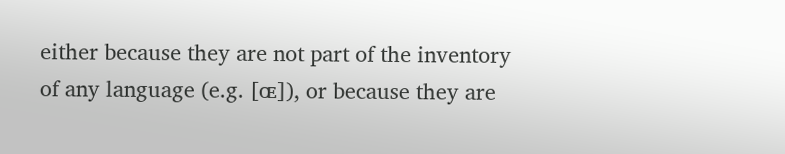either because they are not part of the inventory of any language (e.g. [ɶ]), or because they are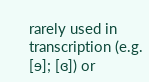rarely used in transcription (e.g. [ɘ]; [ɞ]) or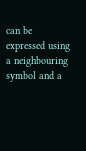can be expressed using a neighbouring symbol and a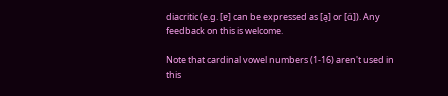diacritic (e.g. [ɐ] can be expressed as [a̠] or [ɑ̈]). Any feedback on this is welcome.

Note that cardinal vowel numbers (1-16) aren't used in this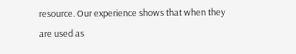resource. Our experience shows that when they are used as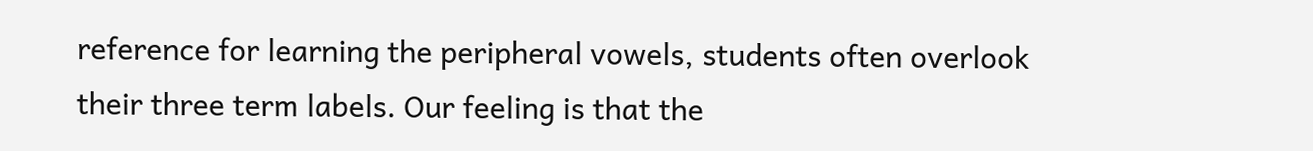reference for learning the peripheral vowels, students often overlook their three term labels. Our feeling is that the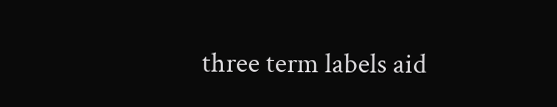three term labels aid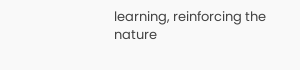learning, reinforcing the nature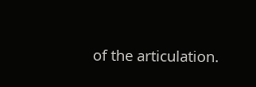of the articulation.